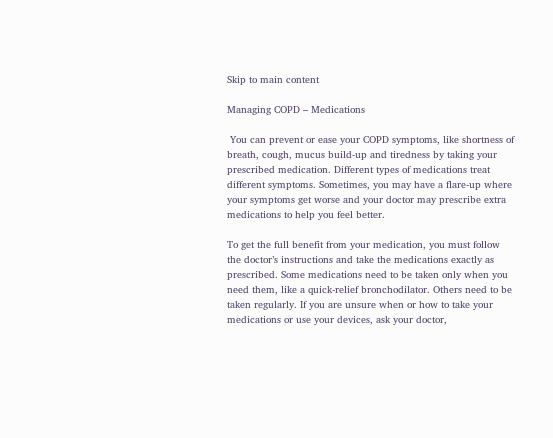Skip to main content

Managing COPD – Medications

 You can prevent or ease your COPD symptoms, like shortness of breath, cough, mucus build-up and tiredness by taking your prescribed medication. Different types of medications treat different symptoms. Sometimes, you may have a flare-up where your symptoms get worse and your doctor may prescribe extra medications to help you feel better.

To get the full benefit from your medication, you must follow the doctor’s instructions and take the medications exactly as prescribed. Some medications need to be taken only when you need them, like a quick-relief bronchodilator. Others need to be taken regularly. If you are unsure when or how to take your medications or use your devices, ask your doctor,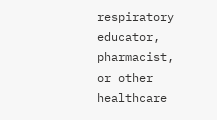respiratory educator, pharmacist, or other healthcare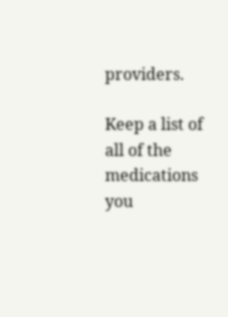providers.

Keep a list of all of the medications you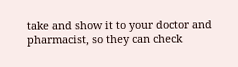take and show it to your doctor and pharmacist, so they can check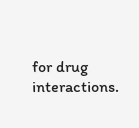for drug interactions.